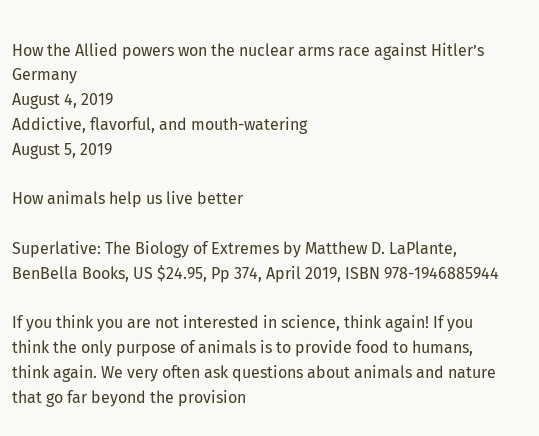How the Allied powers won the nuclear arms race against Hitler’s Germany
August 4, 2019
Addictive, flavorful, and mouth-watering
August 5, 2019

How animals help us live better

Superlative: The Biology of Extremes by Matthew D. LaPlante, BenBella Books, US $24.95, Pp 374, April 2019, ISBN 978-1946885944

If you think you are not interested in science, think again! If you think the only purpose of animals is to provide food to humans, think again. We very often ask questions about animals and nature that go far beyond the provision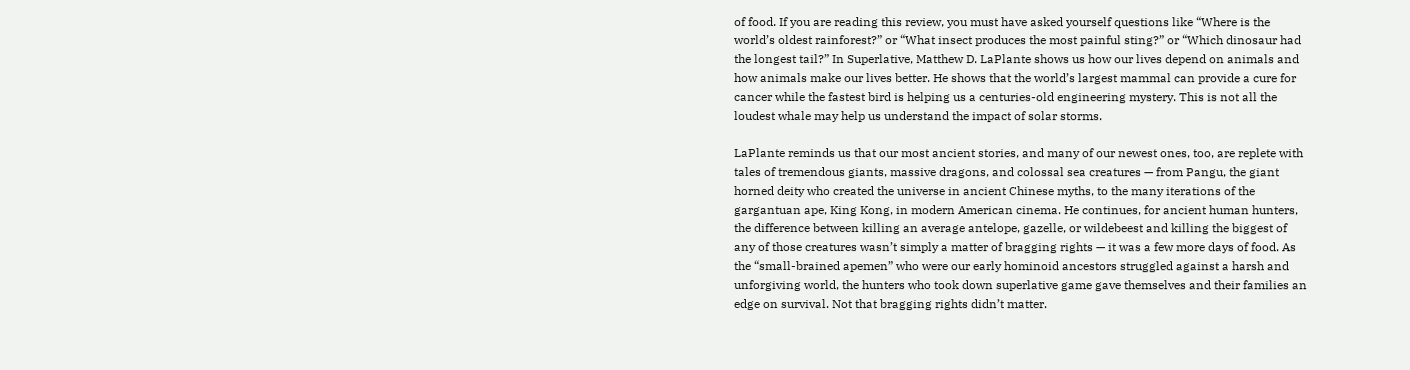of food. If you are reading this review, you must have asked yourself questions like “Where is the world’s oldest rainforest?” or “What insect produces the most painful sting?” or “Which dinosaur had the longest tail?” In Superlative, Matthew D. LaPlante shows us how our lives depend on animals and how animals make our lives better. He shows that the world’s largest mammal can provide a cure for cancer while the fastest bird is helping us a centuries-old engineering mystery. This is not all the loudest whale may help us understand the impact of solar storms.

LaPlante reminds us that our most ancient stories, and many of our newest ones, too, are replete with tales of tremendous giants, massive dragons, and colossal sea creatures — from Pangu, the giant horned deity who created the universe in ancient Chinese myths, to the many iterations of the gargantuan ape, King Kong, in modern American cinema. He continues, for ancient human hunters, the difference between killing an average antelope, gazelle, or wildebeest and killing the biggest of any of those creatures wasn’t simply a matter of bragging rights — it was a few more days of food. As the “small-brained apemen” who were our early hominoid ancestors struggled against a harsh and unforgiving world, the hunters who took down superlative game gave themselves and their families an edge on survival. Not that bragging rights didn’t matter.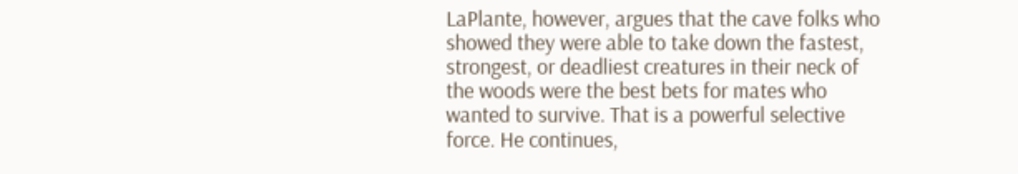LaPlante, however, argues that the cave folks who showed they were able to take down the fastest, strongest, or deadliest creatures in their neck of the woods were the best bets for mates who wanted to survive. That is a powerful selective force. He continues,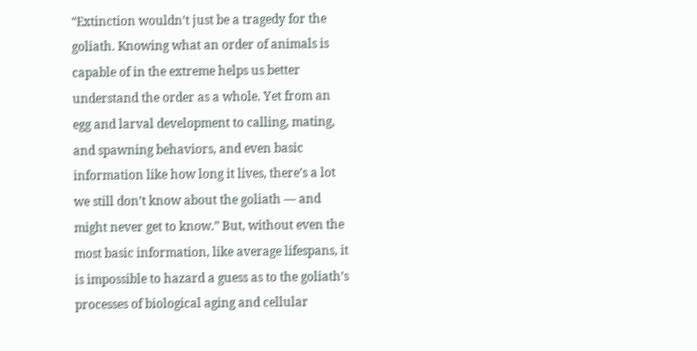“Extinction wouldn’t just be a tragedy for the goliath. Knowing what an order of animals is capable of in the extreme helps us better understand the order as a whole. Yet from an egg and larval development to calling, mating, and spawning behaviors, and even basic information like how long it lives, there’s a lot we still don’t know about the goliath — and might never get to know.” But, without even the most basic information, like average lifespans, it is impossible to hazard a guess as to the goliath’s processes of biological aging and cellular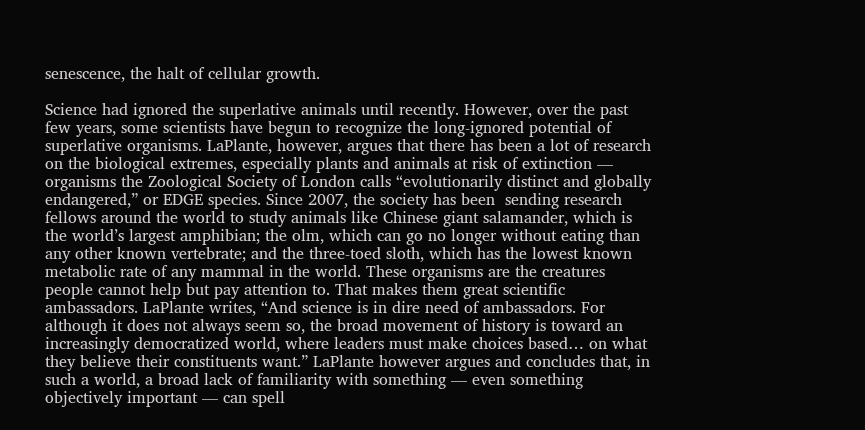senescence, the halt of cellular growth.

Science had ignored the superlative animals until recently. However, over the past few years, some scientists have begun to recognize the long-ignored potential of superlative organisms. LaPlante, however, argues that there has been a lot of research on the biological extremes, especially plants and animals at risk of extinction — organisms the Zoological Society of London calls “evolutionarily distinct and globally endangered,” or EDGE species. Since 2007, the society has been  sending research fellows around the world to study animals like Chinese giant salamander, which is the world’s largest amphibian; the olm, which can go no longer without eating than any other known vertebrate; and the three-toed sloth, which has the lowest known metabolic rate of any mammal in the world. These organisms are the creatures people cannot help but pay attention to. That makes them great scientific ambassadors. LaPlante writes, “And science is in dire need of ambassadors. For although it does not always seem so, the broad movement of history is toward an increasingly democratized world, where leaders must make choices based… on what they believe their constituents want.” LaPlante however argues and concludes that, in such a world, a broad lack of familiarity with something — even something objectively important — can spell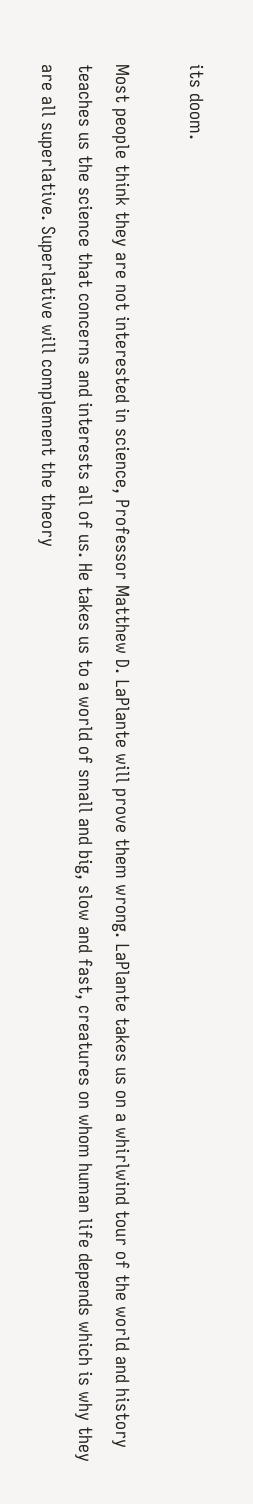its doom.

Most people think they are not interested in science, Professor Matthew D. LaPlante will prove them wrong. LaPlante takes us on a whirlwind tour of the world and history teaches us the science that concerns and interests all of us. He takes us to a world of small and big, slow and fast, creatures on whom human life depends which is why they are all superlative. Superlative will complement the theory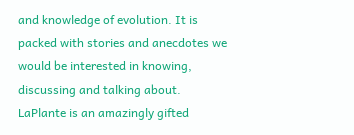and knowledge of evolution. It is packed with stories and anecdotes we would be interested in knowing, discussing and talking about. LaPlante is an amazingly gifted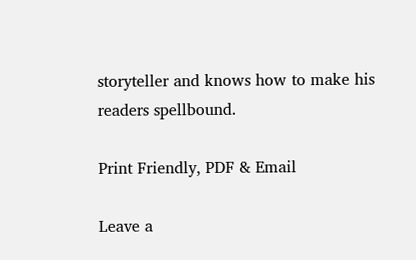storyteller and knows how to make his readers spellbound.

Print Friendly, PDF & Email

Leave a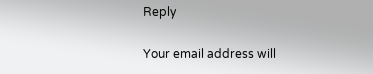Reply

Your email address will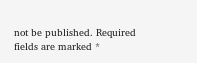not be published. Required fields are marked *